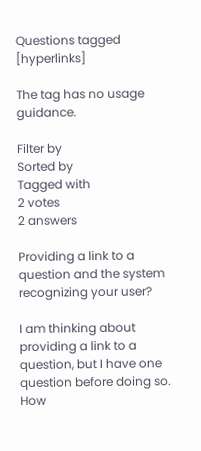Questions tagged [hyperlinks]

The tag has no usage guidance.

Filter by
Sorted by
Tagged with
2 votes
2 answers

Providing a link to a question and the system recognizing your user?

I am thinking about providing a link to a question, but I have one question before doing so. How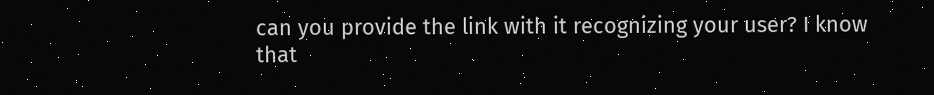can you provide the link with it recognizing your user? I know that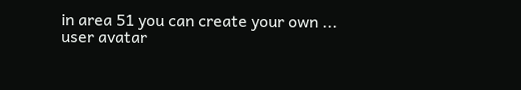in area 51 you can create your own ...
user avatar